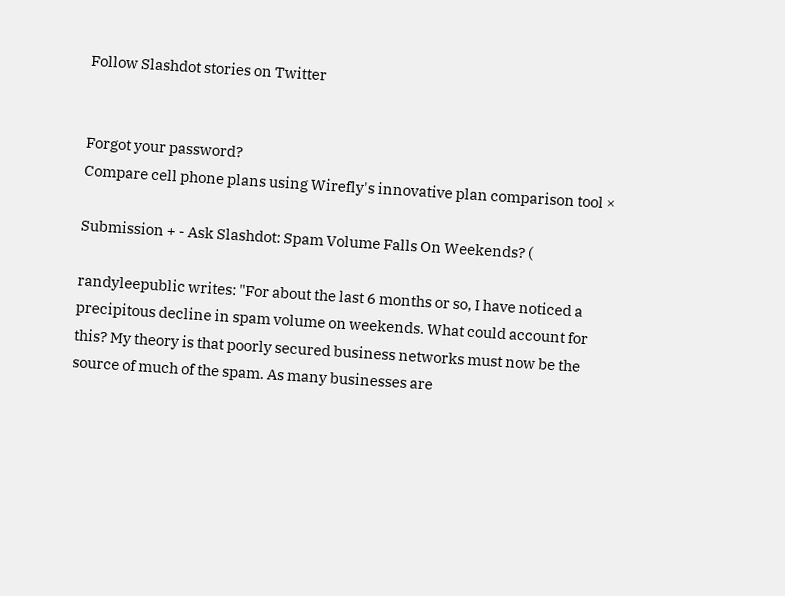Follow Slashdot stories on Twitter


Forgot your password?
Compare cell phone plans using Wirefly's innovative plan comparison tool ×

Submission + - Ask Slashdot: Spam Volume Falls On Weekends? (

randyleepublic writes: "For about the last 6 months or so, I have noticed a precipitous decline in spam volume on weekends. What could account for this? My theory is that poorly secured business networks must now be the source of much of the spam. As many businesses are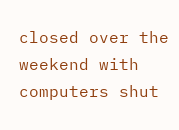closed over the weekend with computers shut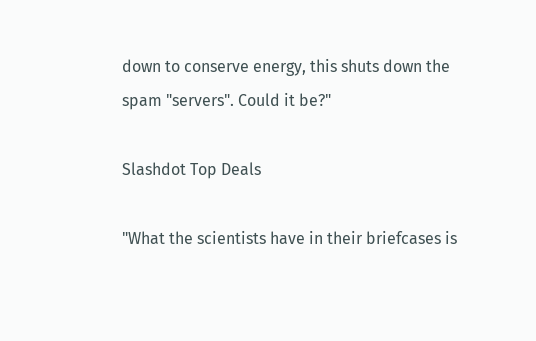down to conserve energy, this shuts down the spam "servers". Could it be?"

Slashdot Top Deals

"What the scientists have in their briefcases is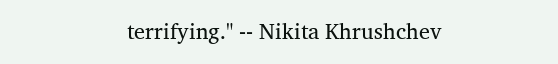terrifying." -- Nikita Khrushchev